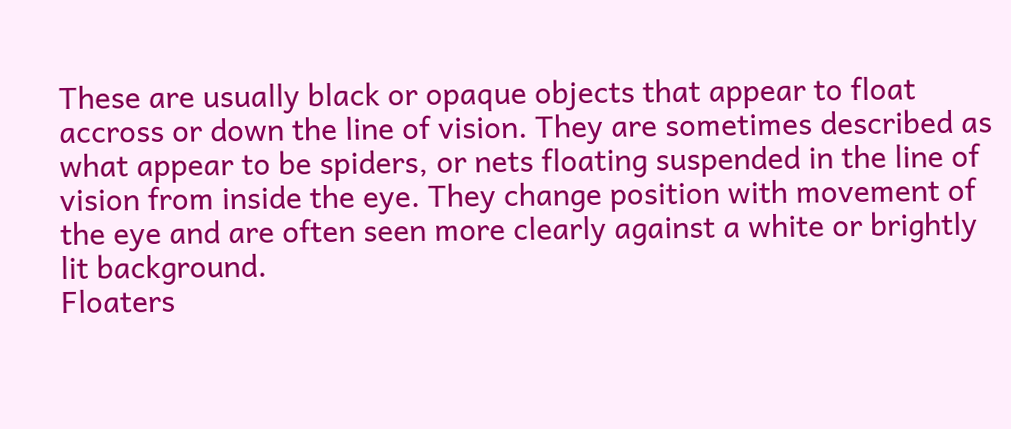These are usually black or opaque objects that appear to float accross or down the line of vision. They are sometimes described as what appear to be spiders, or nets floating suspended in the line of vision from inside the eye. They change position with movement of the eye and are often seen more clearly against a white or brightly lit background.
Floaters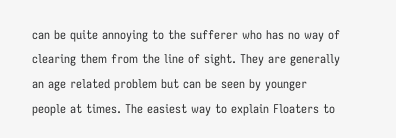can be quite annoying to the sufferer who has no way of clearing them from the line of sight. They are generally an age related problem but can be seen by younger people at times. The easiest way to explain Floaters to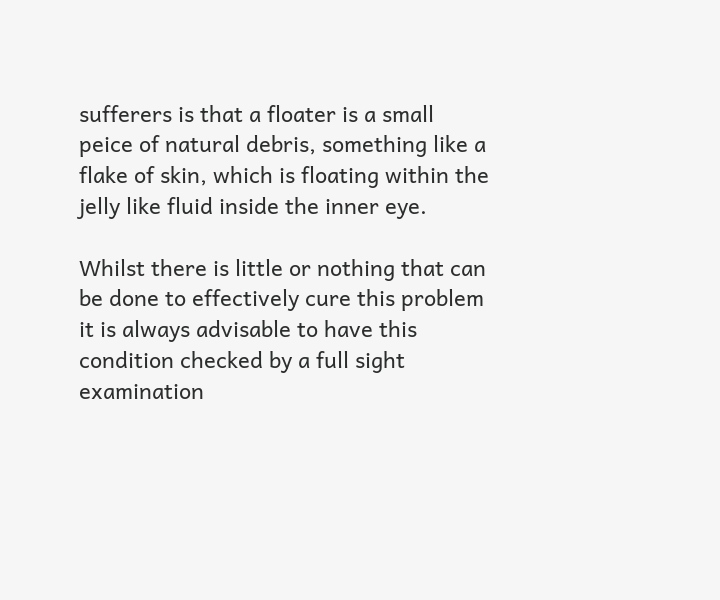sufferers is that a floater is a small peice of natural debris, something like a flake of skin, which is floating within the jelly like fluid inside the inner eye.

Whilst there is little or nothing that can be done to effectively cure this problem it is always advisable to have this condition checked by a full sight examination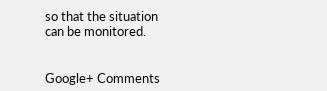so that the situation can be monitored.


Google+ Comments